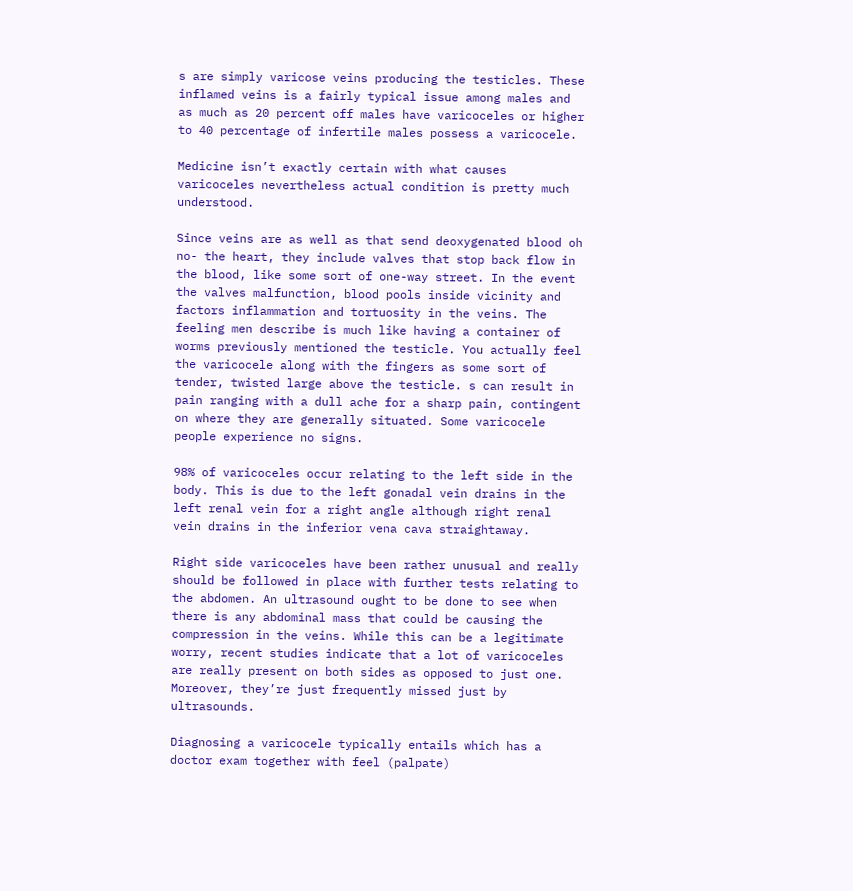s are simply varicose veins producing the testicles. These inflamed veins is a fairly typical issue among males and as much as 20 percent off males have varicoceles or higher to 40 percentage of infertile males possess a varicocele.

Medicine isn’t exactly certain with what causes varicoceles nevertheless actual condition is pretty much understood.

Since veins are as well as that send deoxygenated blood oh no- the heart, they include valves that stop back flow in the blood, like some sort of one-way street. In the event the valves malfunction, blood pools inside vicinity and factors inflammation and tortuosity in the veins. The feeling men describe is much like having a container of worms previously mentioned the testicle. You actually feel the varicocele along with the fingers as some sort of tender, twisted large above the testicle. s can result in pain ranging with a dull ache for a sharp pain, contingent on where they are generally situated. Some varicocele people experience no signs.

98% of varicoceles occur relating to the left side in the body. This is due to the left gonadal vein drains in the left renal vein for a right angle although right renal vein drains in the inferior vena cava straightaway.

Right side varicoceles have been rather unusual and really should be followed in place with further tests relating to the abdomen. An ultrasound ought to be done to see when there is any abdominal mass that could be causing the compression in the veins. While this can be a legitimate worry, recent studies indicate that a lot of varicoceles are really present on both sides as opposed to just one. Moreover, they’re just frequently missed just by ultrasounds.

Diagnosing a varicocele typically entails which has a doctor exam together with feel (palpate)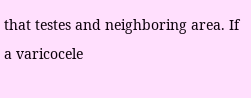that testes and neighboring area. If a varicocele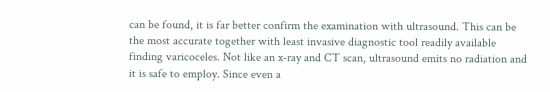can be found, it is far better confirm the examination with ultrasound. This can be the most accurate together with least invasive diagnostic tool readily available finding varicoceles. Not like an x-ray and CT scan, ultrasound emits no radiation and it is safe to employ. Since even a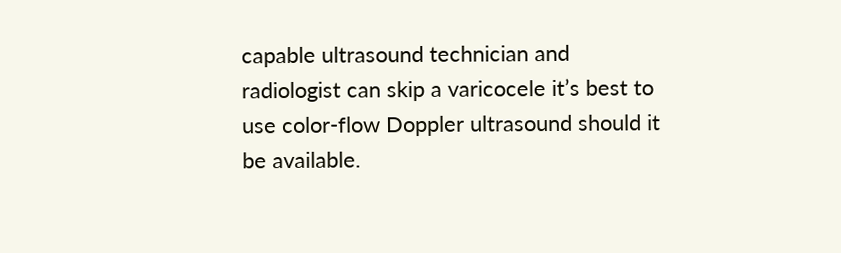capable ultrasound technician and radiologist can skip a varicocele it’s best to use color-flow Doppler ultrasound should it be available.